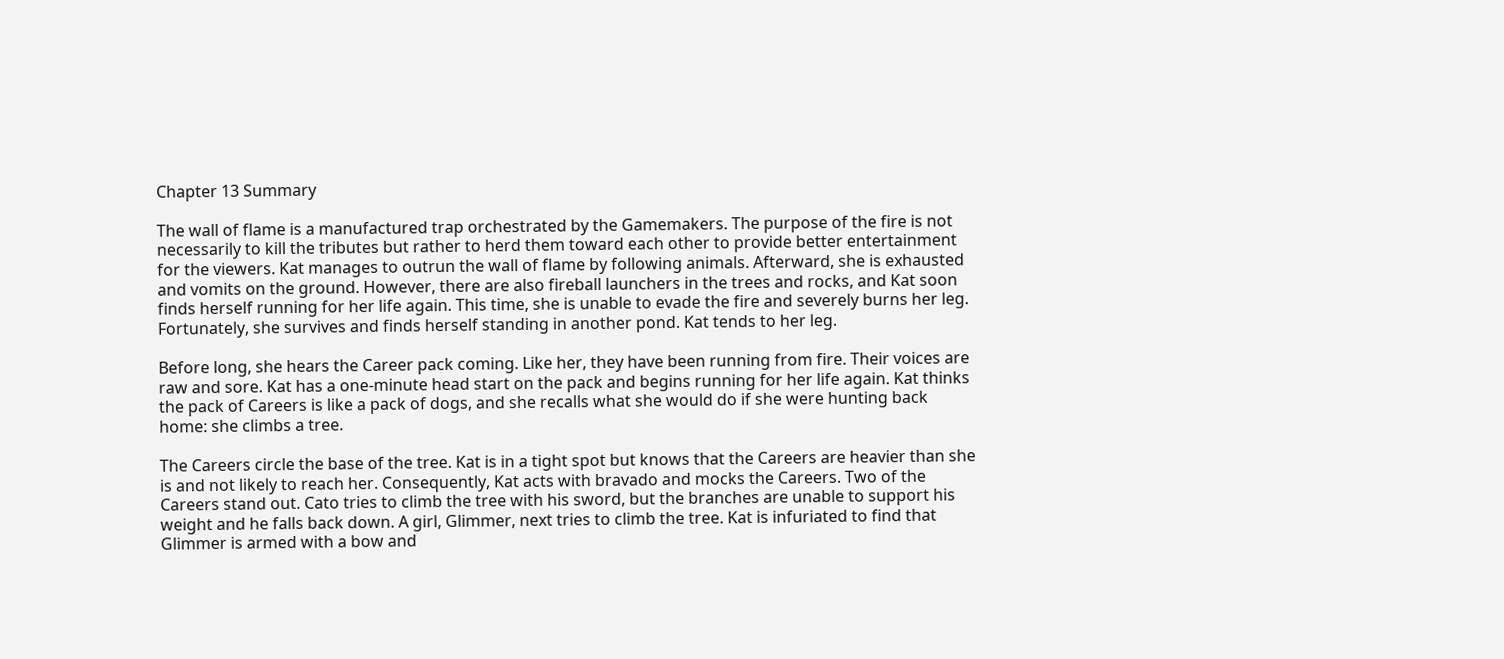Chapter 13 Summary

The wall of flame is a manufactured trap orchestrated by the Gamemakers. The purpose of the fire is not necessarily to kill the tributes but rather to herd them toward each other to provide better entertainment for the viewers. Kat manages to outrun the wall of flame by following animals. Afterward, she is exhausted and vomits on the ground. However, there are also fireball launchers in the trees and rocks, and Kat soon finds herself running for her life again. This time, she is unable to evade the fire and severely burns her leg. Fortunately, she survives and finds herself standing in another pond. Kat tends to her leg.

Before long, she hears the Career pack coming. Like her, they have been running from fire. Their voices are raw and sore. Kat has a one-minute head start on the pack and begins running for her life again. Kat thinks the pack of Careers is like a pack of dogs, and she recalls what she would do if she were hunting back home: she climbs a tree.

The Careers circle the base of the tree. Kat is in a tight spot but knows that the Careers are heavier than she is and not likely to reach her. Consequently, Kat acts with bravado and mocks the Careers. Two of the Careers stand out. Cato tries to climb the tree with his sword, but the branches are unable to support his weight and he falls back down. A girl, Glimmer, next tries to climb the tree. Kat is infuriated to find that Glimmer is armed with a bow and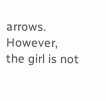arrows. However, the girl is not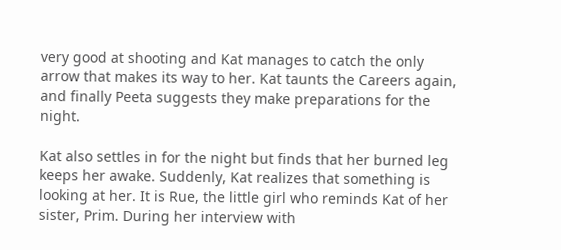very good at shooting and Kat manages to catch the only arrow that makes its way to her. Kat taunts the Careers again, and finally Peeta suggests they make preparations for the night.

Kat also settles in for the night but finds that her burned leg keeps her awake. Suddenly, Kat realizes that something is looking at her. It is Rue, the little girl who reminds Kat of her sister, Prim. During her interview with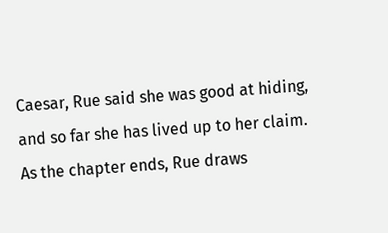Caesar, Rue said she was good at hiding, and so far she has lived up to her claim. As the chapter ends, Rue draws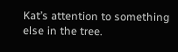Kat’s attention to something else in the tree.